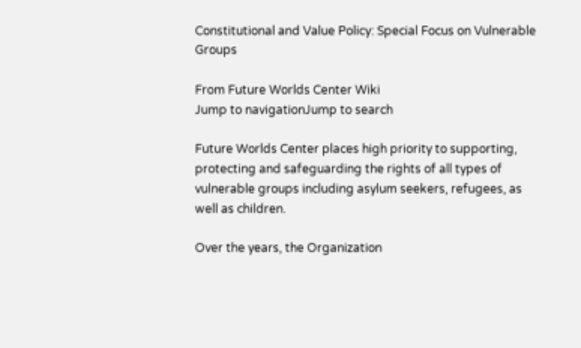Constitutional and Value Policy: Special Focus on Vulnerable Groups

From Future Worlds Center Wiki
Jump to navigationJump to search

Future Worlds Center places high priority to supporting, protecting and safeguarding the rights of all types of vulnerable groups including asylum seekers, refugees, as well as children.

Over the years, the Organization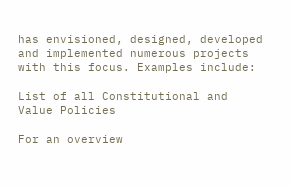has envisioned, designed, developed and implemented numerous projects with this focus. Examples include:

List of all Constitutional and Value Policies

For an overview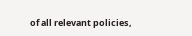of all relevant policies,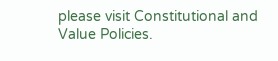please visit Constitutional and Value Policies.